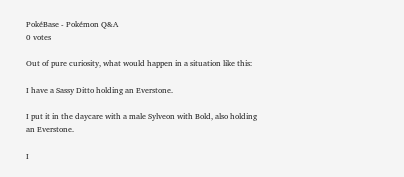PokéBase - Pokémon Q&A
0 votes

Out of pure curiosity, what would happen in a situation like this:

I have a Sassy Ditto holding an Everstone.

I put it in the daycare with a male Sylveon with Bold, also holding an Everstone.

I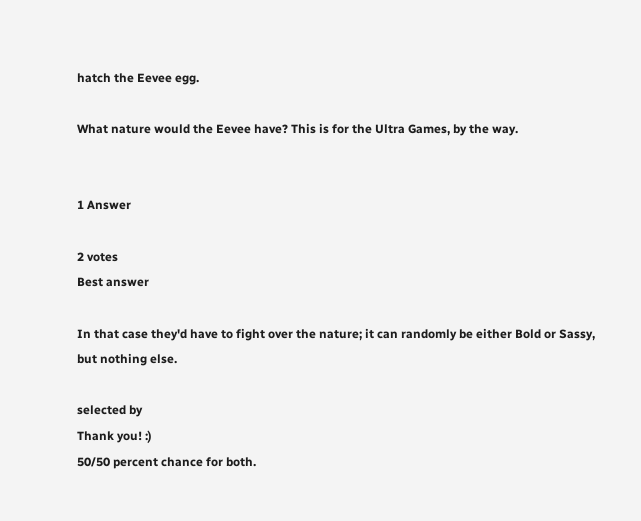hatch the Eevee egg.

What nature would the Eevee have? This is for the Ultra Games, by the way.


1 Answer

2 votes
Best answer

In that case they'd have to fight over the nature; it can randomly be either Bold or Sassy, but nothing else.

selected by
Thank you! :)
50/50 percent chance for both.